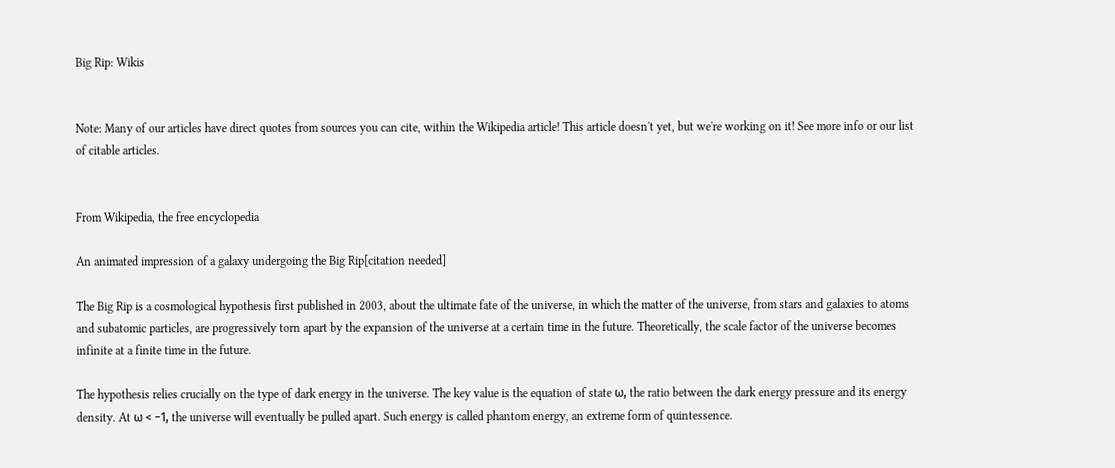Big Rip: Wikis


Note: Many of our articles have direct quotes from sources you can cite, within the Wikipedia article! This article doesn't yet, but we're working on it! See more info or our list of citable articles.


From Wikipedia, the free encyclopedia

An animated impression of a galaxy undergoing the Big Rip[citation needed]

The Big Rip is a cosmological hypothesis first published in 2003, about the ultimate fate of the universe, in which the matter of the universe, from stars and galaxies to atoms and subatomic particles, are progressively torn apart by the expansion of the universe at a certain time in the future. Theoretically, the scale factor of the universe becomes infinite at a finite time in the future.

The hypothesis relies crucially on the type of dark energy in the universe. The key value is the equation of state ω, the ratio between the dark energy pressure and its energy density. At ω < −1, the universe will eventually be pulled apart. Such energy is called phantom energy, an extreme form of quintessence.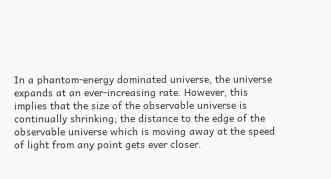In a phantom-energy dominated universe, the universe expands at an ever-increasing rate. However, this implies that the size of the observable universe is continually shrinking; the distance to the edge of the observable universe which is moving away at the speed of light from any point gets ever closer.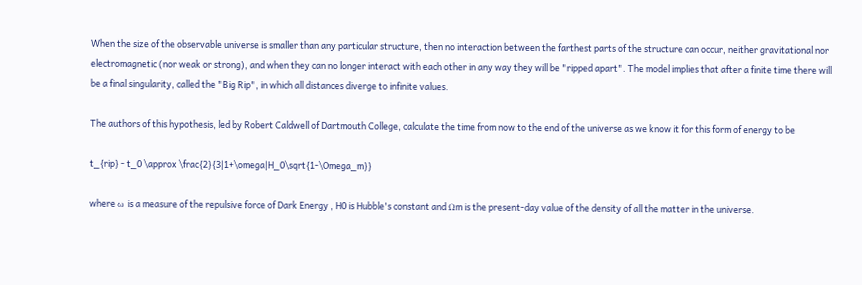When the size of the observable universe is smaller than any particular structure, then no interaction between the farthest parts of the structure can occur, neither gravitational nor electromagnetic (nor weak or strong), and when they can no longer interact with each other in any way they will be "ripped apart". The model implies that after a finite time there will be a final singularity, called the "Big Rip", in which all distances diverge to infinite values.

The authors of this hypothesis, led by Robert Caldwell of Dartmouth College, calculate the time from now to the end of the universe as we know it for this form of energy to be

t_{rip} - t_0 \approx \frac{2}{3|1+\omega|H_0\sqrt{1-\Omega_m}}

where ω is a measure of the repulsive force of Dark Energy , H0 is Hubble's constant and Ωm is the present-day value of the density of all the matter in the universe.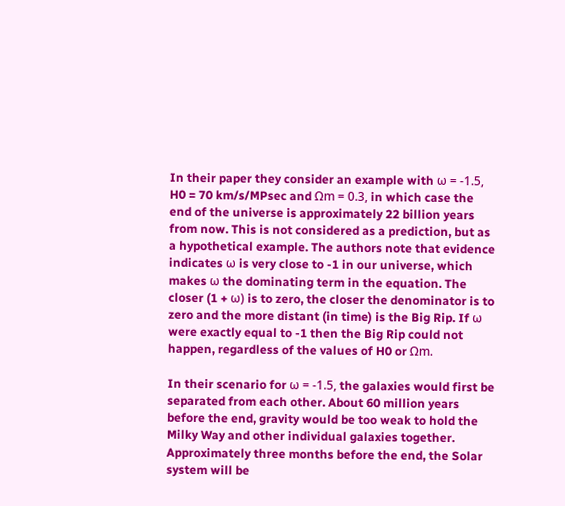In their paper they consider an example with ω = -1.5, H0 = 70 km/s/MPsec and Ωm = 0.3, in which case the end of the universe is approximately 22 billion years from now. This is not considered as a prediction, but as a hypothetical example. The authors note that evidence indicates ω is very close to -1 in our universe, which makes ω the dominating term in the equation. The closer (1 + ω) is to zero, the closer the denominator is to zero and the more distant (in time) is the Big Rip. If ω were exactly equal to -1 then the Big Rip could not happen, regardless of the values of H0 or Ωm.

In their scenario for ω = -1.5, the galaxies would first be separated from each other. About 60 million years before the end, gravity would be too weak to hold the Milky Way and other individual galaxies together. Approximately three months before the end, the Solar system will be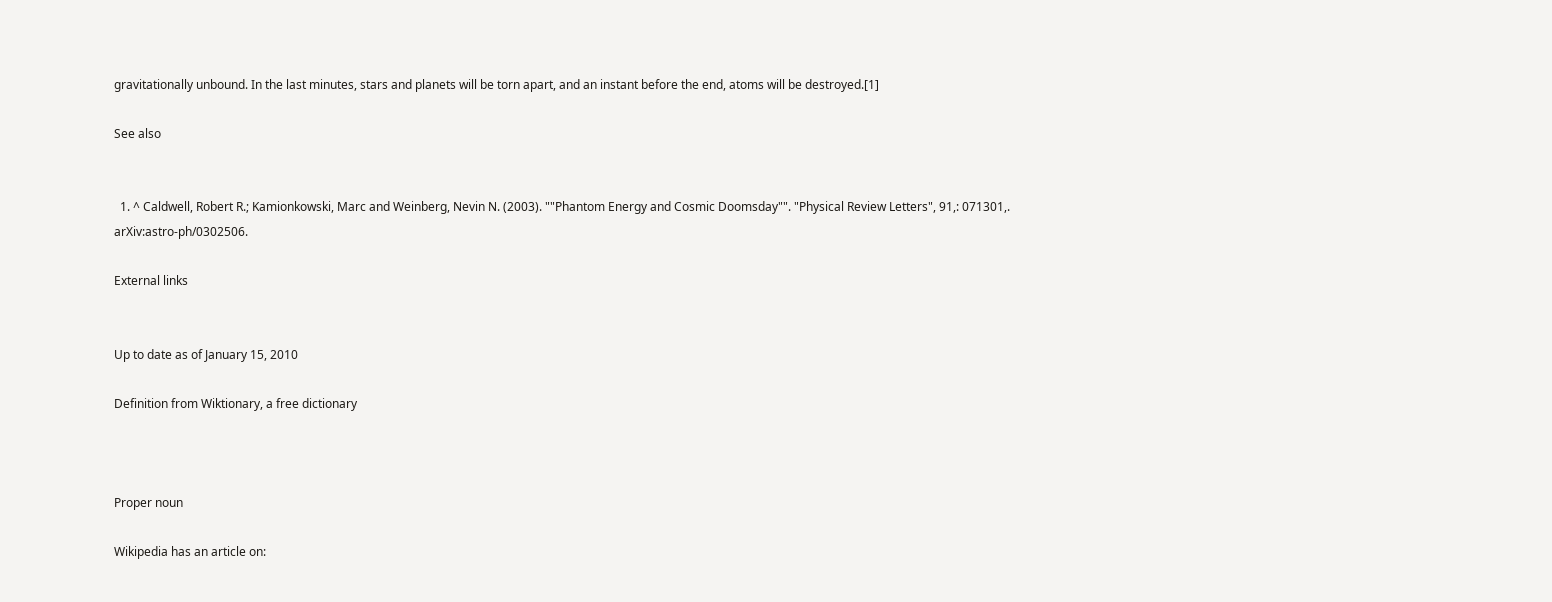gravitationally unbound. In the last minutes, stars and planets will be torn apart, and an instant before the end, atoms will be destroyed.[1]

See also


  1. ^ Caldwell, Robert R.; Kamionkowski, Marc and Weinberg, Nevin N. (2003). ""Phantom Energy and Cosmic Doomsday"". "Physical Review Letters", 91,: 071301,. arΧiv:astro-ph/0302506.

External links


Up to date as of January 15, 2010

Definition from Wiktionary, a free dictionary



Proper noun

Wikipedia has an article on: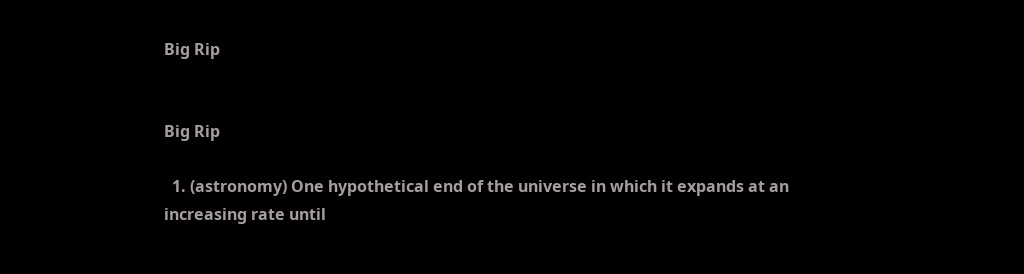Big Rip


Big Rip

  1. (astronomy) One hypothetical end of the universe in which it expands at an increasing rate until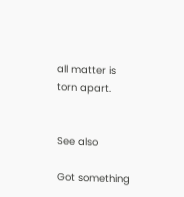all matter is torn apart.


See also

Got something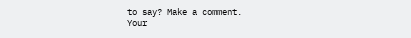to say? Make a comment.
Your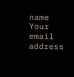name
Your email address